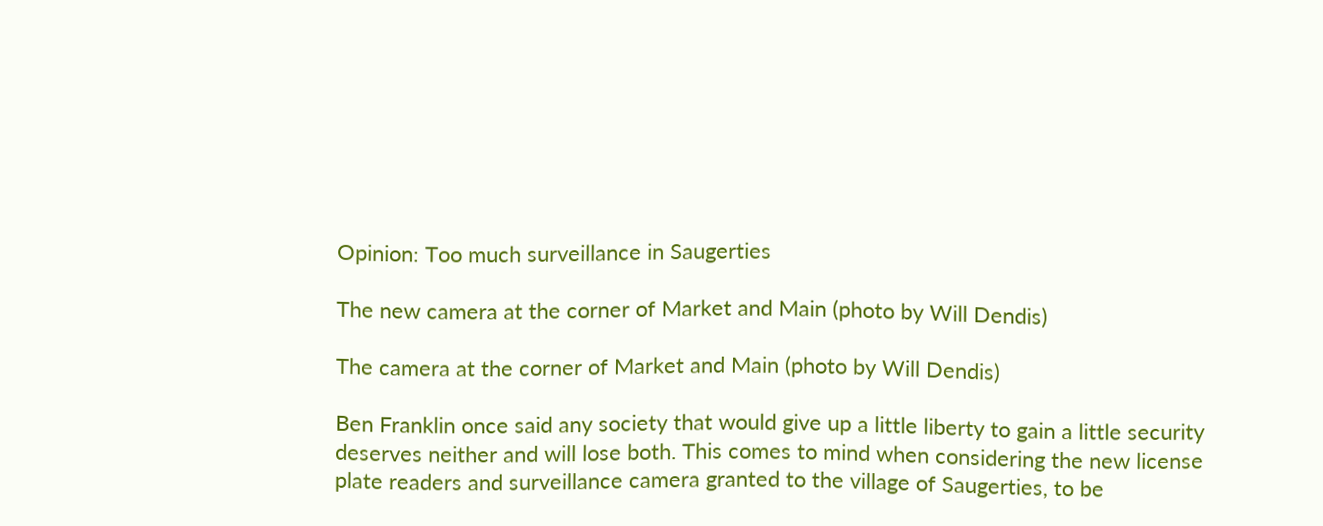Opinion: Too much surveillance in Saugerties

The new camera at the corner of Market and Main (photo by Will Dendis)

The camera at the corner of Market and Main (photo by Will Dendis)

Ben Franklin once said any society that would give up a little liberty to gain a little security deserves neither and will lose both. This comes to mind when considering the new license plate readers and surveillance camera granted to the village of Saugerties, to be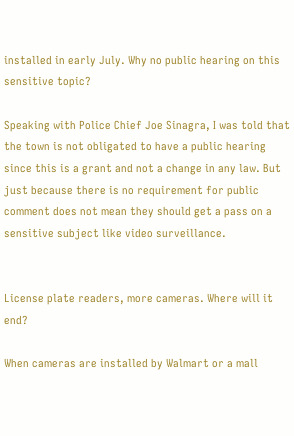installed in early July. Why no public hearing on this sensitive topic?

Speaking with Police Chief Joe Sinagra, I was told that the town is not obligated to have a public hearing since this is a grant and not a change in any law. But just because there is no requirement for public comment does not mean they should get a pass on a sensitive subject like video surveillance.


License plate readers, more cameras. Where will it end?

When cameras are installed by Walmart or a mall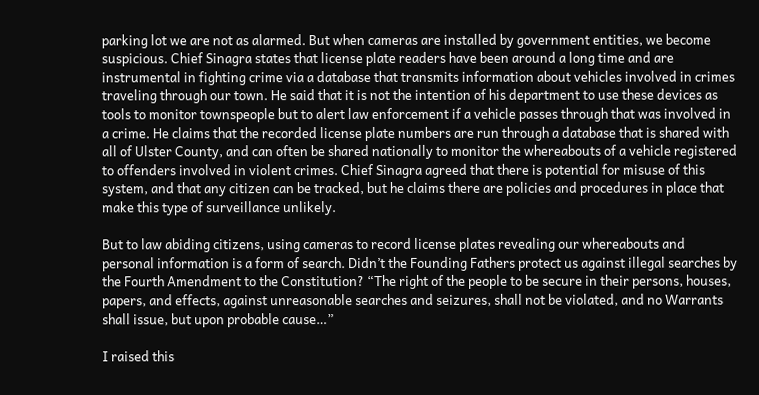parking lot we are not as alarmed. But when cameras are installed by government entities, we become suspicious. Chief Sinagra states that license plate readers have been around a long time and are instrumental in fighting crime via a database that transmits information about vehicles involved in crimes traveling through our town. He said that it is not the intention of his department to use these devices as tools to monitor townspeople but to alert law enforcement if a vehicle passes through that was involved in a crime. He claims that the recorded license plate numbers are run through a database that is shared with all of Ulster County, and can often be shared nationally to monitor the whereabouts of a vehicle registered to offenders involved in violent crimes. Chief Sinagra agreed that there is potential for misuse of this system, and that any citizen can be tracked, but he claims there are policies and procedures in place that make this type of surveillance unlikely.

But to law abiding citizens, using cameras to record license plates revealing our whereabouts and personal information is a form of search. Didn’t the Founding Fathers protect us against illegal searches by the Fourth Amendment to the Constitution? “The right of the people to be secure in their persons, houses, papers, and effects, against unreasonable searches and seizures, shall not be violated, and no Warrants shall issue, but upon probable cause…”

I raised this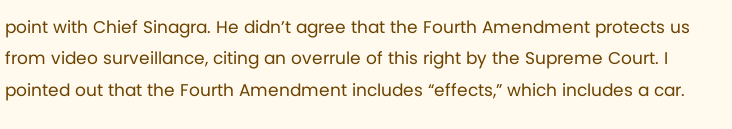point with Chief Sinagra. He didn’t agree that the Fourth Amendment protects us from video surveillance, citing an overrule of this right by the Supreme Court. I pointed out that the Fourth Amendment includes “effects,” which includes a car.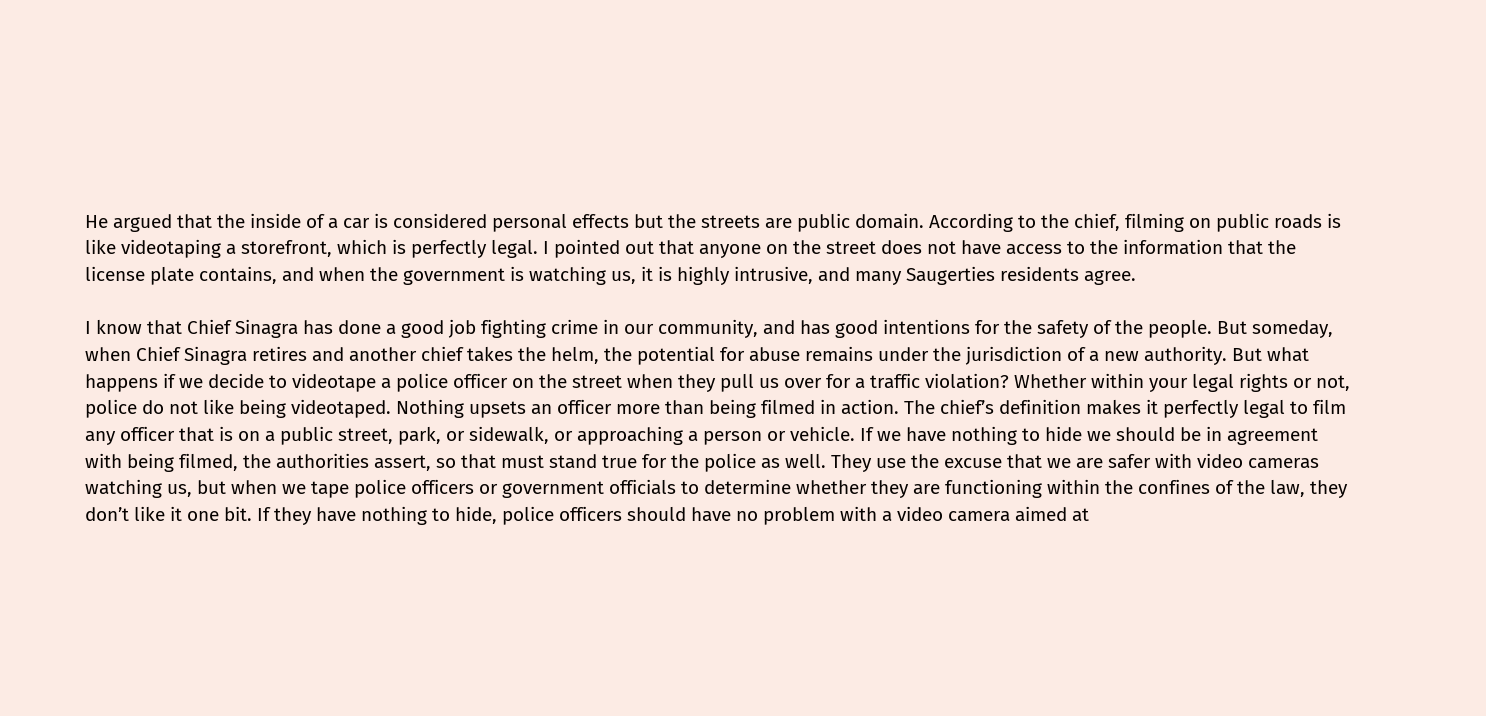He argued that the inside of a car is considered personal effects but the streets are public domain. According to the chief, filming on public roads is like videotaping a storefront, which is perfectly legal. I pointed out that anyone on the street does not have access to the information that the license plate contains, and when the government is watching us, it is highly intrusive, and many Saugerties residents agree.

I know that Chief Sinagra has done a good job fighting crime in our community, and has good intentions for the safety of the people. But someday, when Chief Sinagra retires and another chief takes the helm, the potential for abuse remains under the jurisdiction of a new authority. But what happens if we decide to videotape a police officer on the street when they pull us over for a traffic violation? Whether within your legal rights or not, police do not like being videotaped. Nothing upsets an officer more than being filmed in action. The chief’s definition makes it perfectly legal to film any officer that is on a public street, park, or sidewalk, or approaching a person or vehicle. If we have nothing to hide we should be in agreement with being filmed, the authorities assert, so that must stand true for the police as well. They use the excuse that we are safer with video cameras watching us, but when we tape police officers or government officials to determine whether they are functioning within the confines of the law, they don’t like it one bit. If they have nothing to hide, police officers should have no problem with a video camera aimed at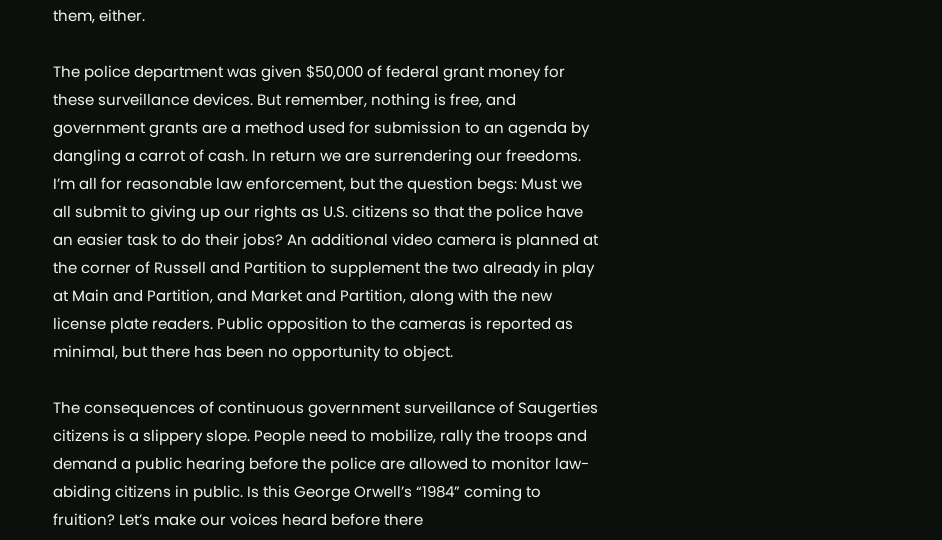them, either.

The police department was given $50,000 of federal grant money for these surveillance devices. But remember, nothing is free, and government grants are a method used for submission to an agenda by dangling a carrot of cash. In return we are surrendering our freedoms. I’m all for reasonable law enforcement, but the question begs: Must we all submit to giving up our rights as U.S. citizens so that the police have an easier task to do their jobs? An additional video camera is planned at the corner of Russell and Partition to supplement the two already in play at Main and Partition, and Market and Partition, along with the new license plate readers. Public opposition to the cameras is reported as minimal, but there has been no opportunity to object.

The consequences of continuous government surveillance of Saugerties citizens is a slippery slope. People need to mobilize, rally the troops and demand a public hearing before the police are allowed to monitor law-abiding citizens in public. Is this George Orwell’s “1984” coming to fruition? Let’s make our voices heard before there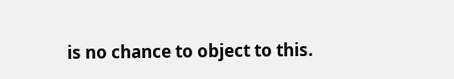is no chance to object to this.